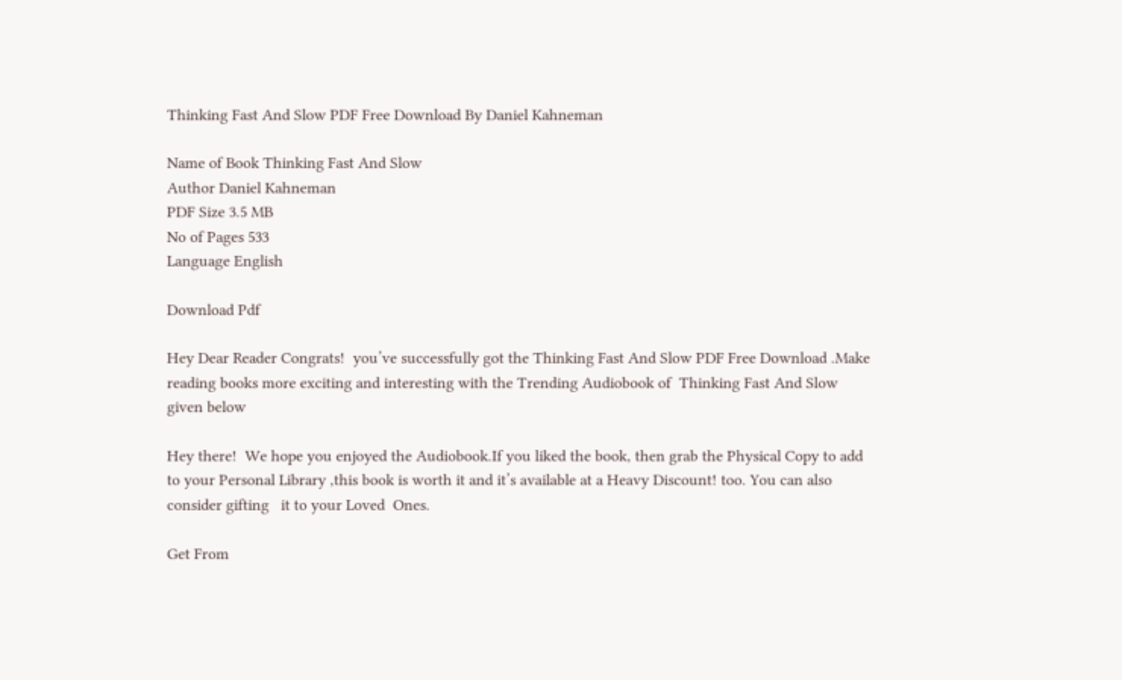Thinking Fast And Slow PDF Free Download By Daniel Kahneman

Name of Book Thinking Fast And Slow
Author Daniel Kahneman
PDF Size 3.5 MB
No of Pages 533
Language English

Download Pdf

Hey Dear Reader Congrats!  you’ve successfully got the Thinking Fast And Slow PDF Free Download .Make reading books more exciting and interesting with the Trending Audiobook of  Thinking Fast And Slow given below

Hey there!  We hope you enjoyed the Audiobook.If you liked the book, then grab the Physical Copy to add to your Personal Library ,this book is worth it and it’s available at a Heavy Discount! too. You can also consider gifting   it to your Loved  Ones.

Get From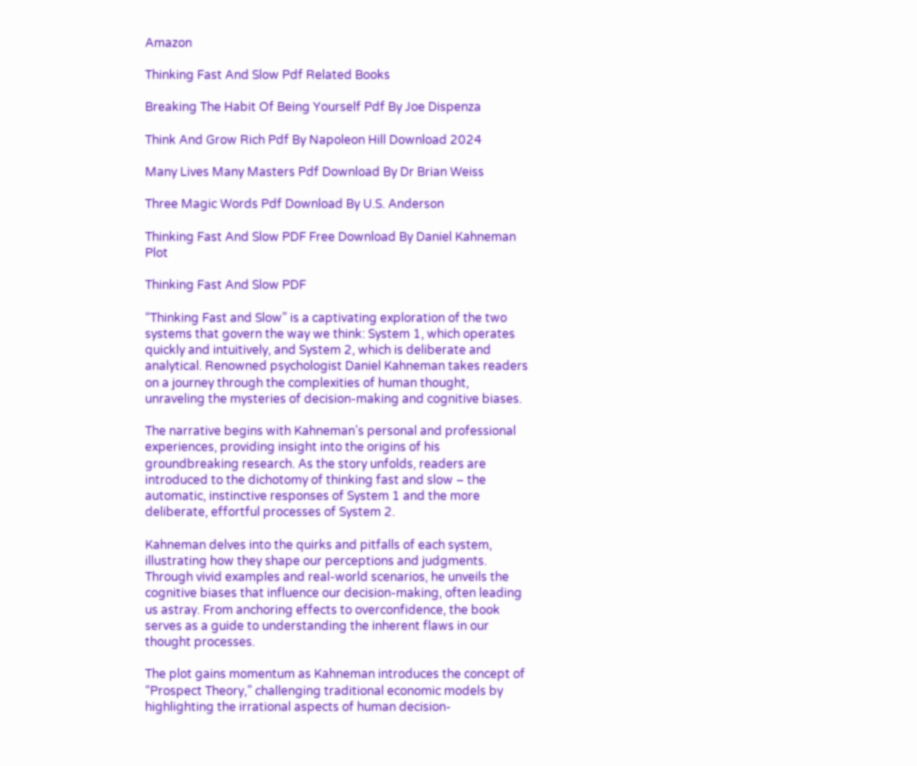Amazon

Thinking Fast And Slow Pdf Related Books

Breaking The Habit Of Being Yourself Pdf By Joe Dispenza

Think And Grow Rich Pdf By Napoleon Hill Download 2024

Many Lives Many Masters Pdf Download By Dr Brian Weiss

Three Magic Words Pdf Download By U.S. Anderson

Thinking Fast And Slow PDF Free Download By Daniel Kahneman Plot

Thinking Fast And Slow PDF

“Thinking Fast and Slow” is a captivating exploration of the two systems that govern the way we think: System 1, which operates quickly and intuitively, and System 2, which is deliberate and analytical. Renowned psychologist Daniel Kahneman takes readers on a journey through the complexities of human thought, unraveling the mysteries of decision-making and cognitive biases.

The narrative begins with Kahneman’s personal and professional experiences, providing insight into the origins of his groundbreaking research. As the story unfolds, readers are introduced to the dichotomy of thinking fast and slow – the automatic, instinctive responses of System 1 and the more deliberate, effortful processes of System 2.

Kahneman delves into the quirks and pitfalls of each system, illustrating how they shape our perceptions and judgments. Through vivid examples and real-world scenarios, he unveils the cognitive biases that influence our decision-making, often leading us astray. From anchoring effects to overconfidence, the book serves as a guide to understanding the inherent flaws in our thought processes.

The plot gains momentum as Kahneman introduces the concept of “Prospect Theory,” challenging traditional economic models by highlighting the irrational aspects of human decision-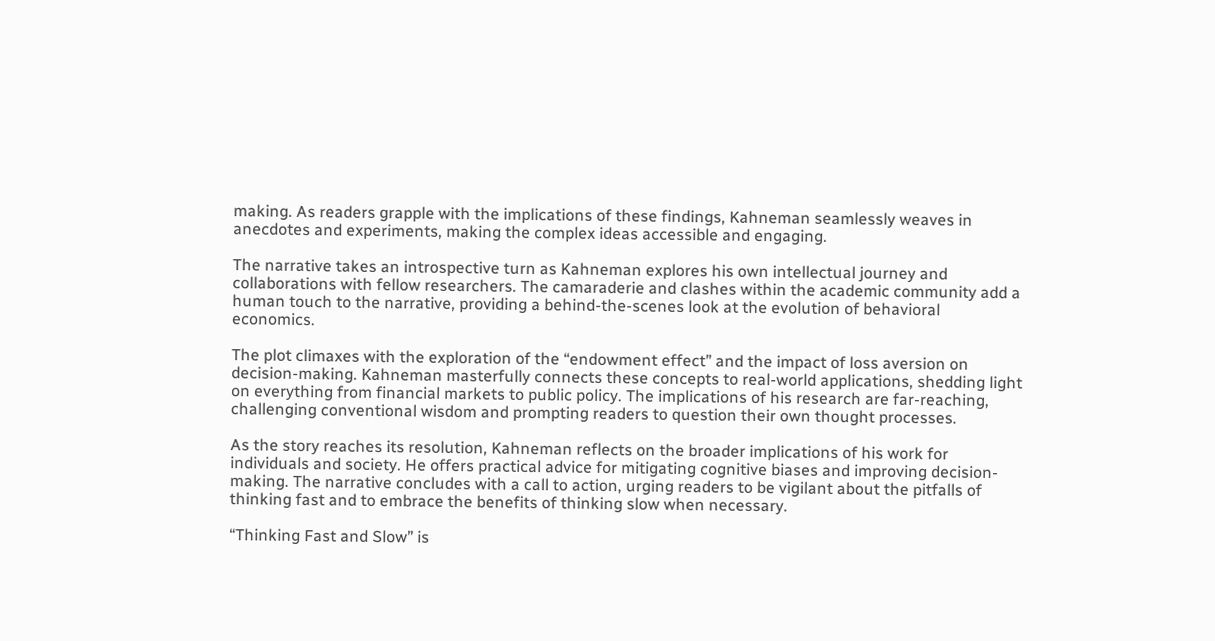making. As readers grapple with the implications of these findings, Kahneman seamlessly weaves in anecdotes and experiments, making the complex ideas accessible and engaging.

The narrative takes an introspective turn as Kahneman explores his own intellectual journey and collaborations with fellow researchers. The camaraderie and clashes within the academic community add a human touch to the narrative, providing a behind-the-scenes look at the evolution of behavioral economics.

The plot climaxes with the exploration of the “endowment effect” and the impact of loss aversion on decision-making. Kahneman masterfully connects these concepts to real-world applications, shedding light on everything from financial markets to public policy. The implications of his research are far-reaching, challenging conventional wisdom and prompting readers to question their own thought processes.

As the story reaches its resolution, Kahneman reflects on the broader implications of his work for individuals and society. He offers practical advice for mitigating cognitive biases and improving decision-making. The narrative concludes with a call to action, urging readers to be vigilant about the pitfalls of thinking fast and to embrace the benefits of thinking slow when necessary.

“Thinking Fast and Slow” is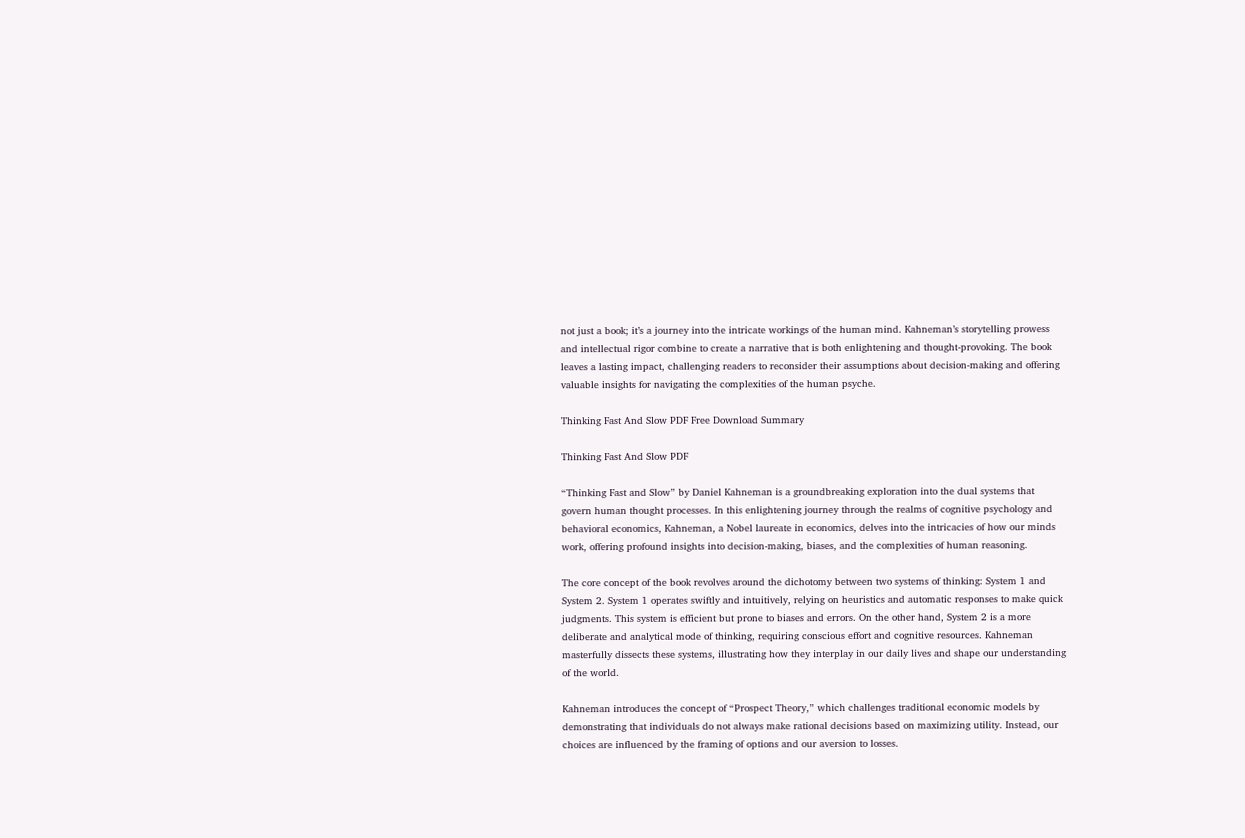not just a book; it’s a journey into the intricate workings of the human mind. Kahneman’s storytelling prowess and intellectual rigor combine to create a narrative that is both enlightening and thought-provoking. The book leaves a lasting impact, challenging readers to reconsider their assumptions about decision-making and offering valuable insights for navigating the complexities of the human psyche.

Thinking Fast And Slow PDF Free Download Summary

Thinking Fast And Slow PDF

“Thinking Fast and Slow” by Daniel Kahneman is a groundbreaking exploration into the dual systems that govern human thought processes. In this enlightening journey through the realms of cognitive psychology and behavioral economics, Kahneman, a Nobel laureate in economics, delves into the intricacies of how our minds work, offering profound insights into decision-making, biases, and the complexities of human reasoning.

The core concept of the book revolves around the dichotomy between two systems of thinking: System 1 and System 2. System 1 operates swiftly and intuitively, relying on heuristics and automatic responses to make quick judgments. This system is efficient but prone to biases and errors. On the other hand, System 2 is a more deliberate and analytical mode of thinking, requiring conscious effort and cognitive resources. Kahneman masterfully dissects these systems, illustrating how they interplay in our daily lives and shape our understanding of the world.

Kahneman introduces the concept of “Prospect Theory,” which challenges traditional economic models by demonstrating that individuals do not always make rational decisions based on maximizing utility. Instead, our choices are influenced by the framing of options and our aversion to losses.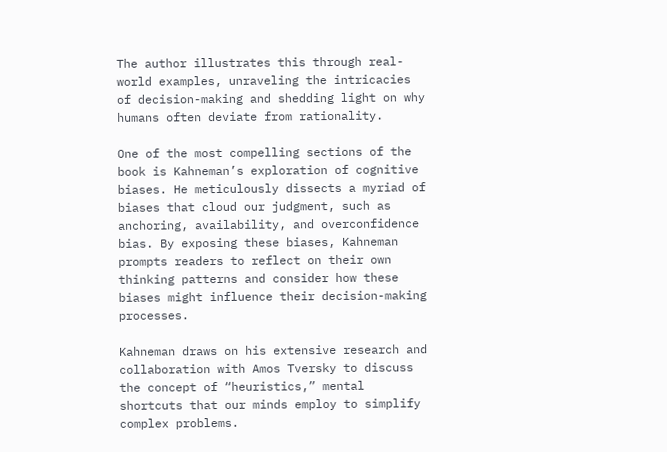The author illustrates this through real-world examples, unraveling the intricacies of decision-making and shedding light on why humans often deviate from rationality.

One of the most compelling sections of the book is Kahneman’s exploration of cognitive biases. He meticulously dissects a myriad of biases that cloud our judgment, such as anchoring, availability, and overconfidence bias. By exposing these biases, Kahneman prompts readers to reflect on their own thinking patterns and consider how these biases might influence their decision-making processes.

Kahneman draws on his extensive research and collaboration with Amos Tversky to discuss the concept of “heuristics,” mental shortcuts that our minds employ to simplify complex problems.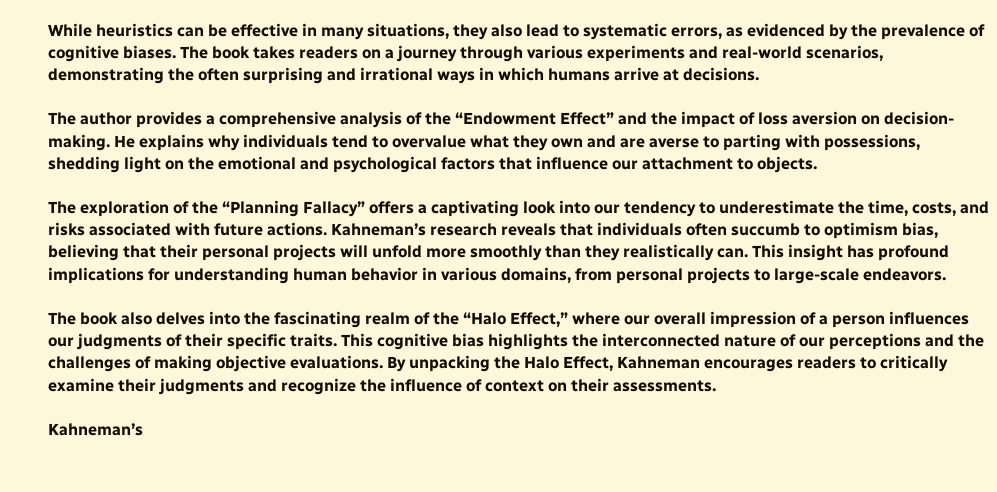While heuristics can be effective in many situations, they also lead to systematic errors, as evidenced by the prevalence of cognitive biases. The book takes readers on a journey through various experiments and real-world scenarios, demonstrating the often surprising and irrational ways in which humans arrive at decisions.

The author provides a comprehensive analysis of the “Endowment Effect” and the impact of loss aversion on decision-making. He explains why individuals tend to overvalue what they own and are averse to parting with possessions, shedding light on the emotional and psychological factors that influence our attachment to objects.

The exploration of the “Planning Fallacy” offers a captivating look into our tendency to underestimate the time, costs, and risks associated with future actions. Kahneman’s research reveals that individuals often succumb to optimism bias, believing that their personal projects will unfold more smoothly than they realistically can. This insight has profound implications for understanding human behavior in various domains, from personal projects to large-scale endeavors.

The book also delves into the fascinating realm of the “Halo Effect,” where our overall impression of a person influences our judgments of their specific traits. This cognitive bias highlights the interconnected nature of our perceptions and the challenges of making objective evaluations. By unpacking the Halo Effect, Kahneman encourages readers to critically examine their judgments and recognize the influence of context on their assessments.

Kahneman’s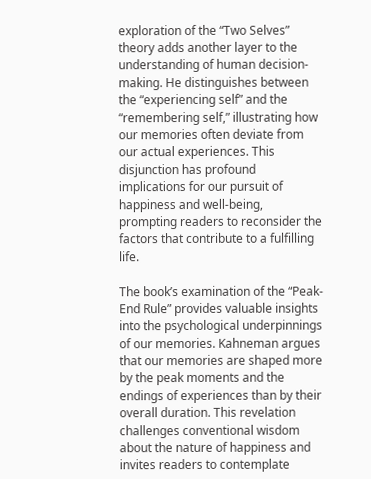exploration of the “Two Selves” theory adds another layer to the understanding of human decision-making. He distinguishes between the “experiencing self” and the “remembering self,” illustrating how our memories often deviate from our actual experiences. This disjunction has profound implications for our pursuit of happiness and well-being, prompting readers to reconsider the factors that contribute to a fulfilling life.

The book’s examination of the “Peak-End Rule” provides valuable insights into the psychological underpinnings of our memories. Kahneman argues that our memories are shaped more by the peak moments and the endings of experiences than by their overall duration. This revelation challenges conventional wisdom about the nature of happiness and invites readers to contemplate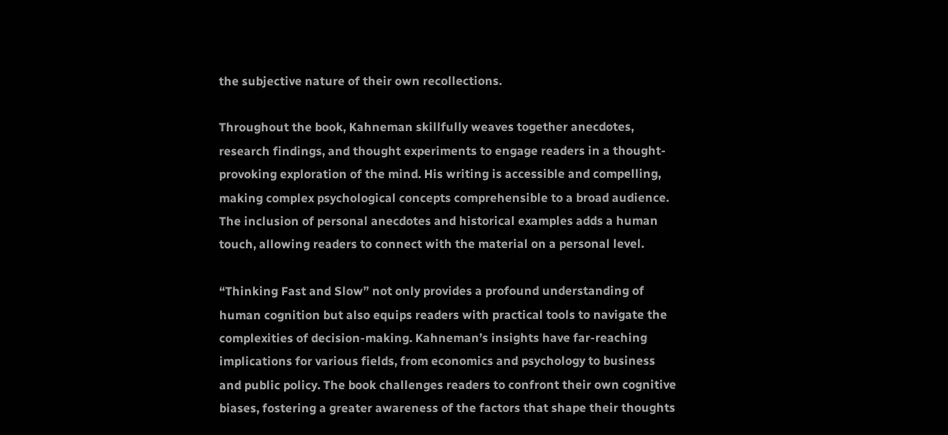the subjective nature of their own recollections.

Throughout the book, Kahneman skillfully weaves together anecdotes, research findings, and thought experiments to engage readers in a thought-provoking exploration of the mind. His writing is accessible and compelling, making complex psychological concepts comprehensible to a broad audience. The inclusion of personal anecdotes and historical examples adds a human touch, allowing readers to connect with the material on a personal level.

“Thinking Fast and Slow” not only provides a profound understanding of human cognition but also equips readers with practical tools to navigate the complexities of decision-making. Kahneman’s insights have far-reaching implications for various fields, from economics and psychology to business and public policy. The book challenges readers to confront their own cognitive biases, fostering a greater awareness of the factors that shape their thoughts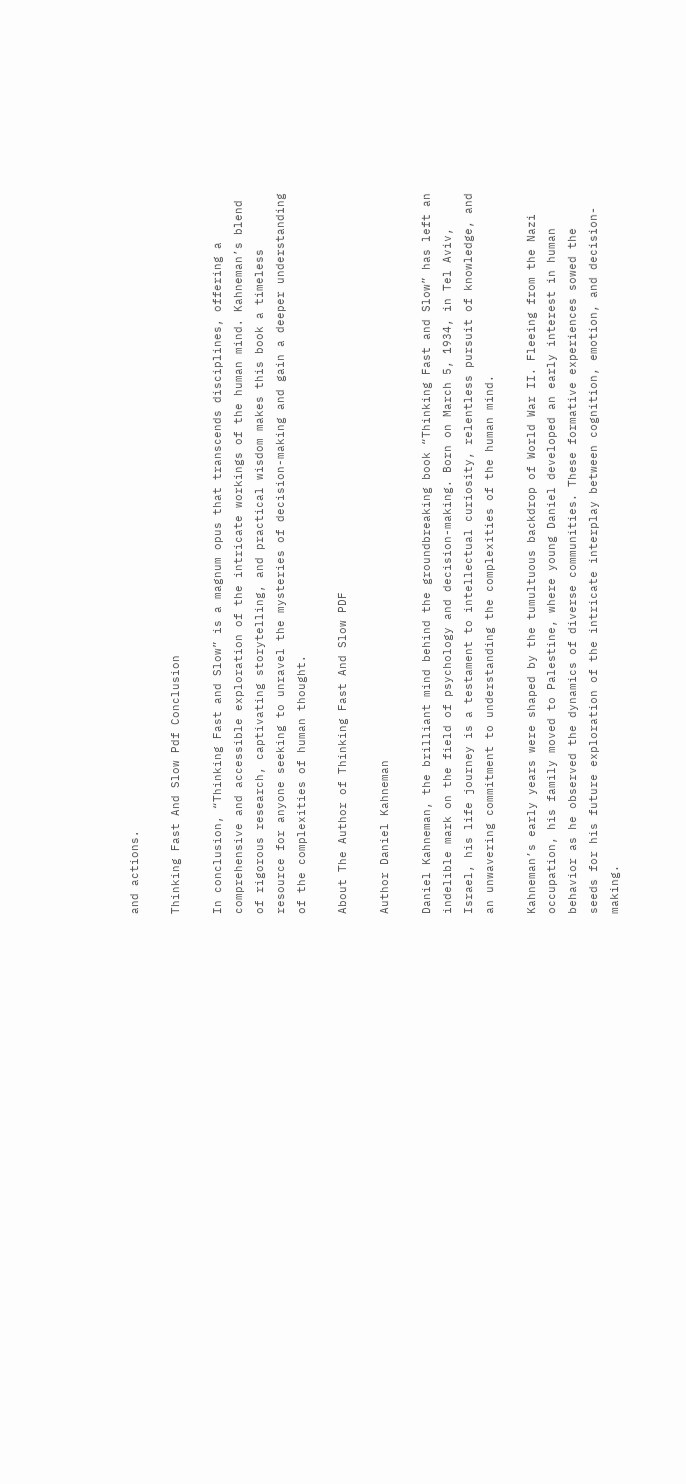and actions.

Thinking Fast And Slow Pdf Conclusion

In conclusion, “Thinking Fast and Slow” is a magnum opus that transcends disciplines, offering a comprehensive and accessible exploration of the intricate workings of the human mind. Kahneman’s blend of rigorous research, captivating storytelling, and practical wisdom makes this book a timeless resource for anyone seeking to unravel the mysteries of decision-making and gain a deeper understanding of the complexities of human thought.

About The Author of Thinking Fast And Slow PDF

Author Daniel Kahneman

Daniel Kahneman, the brilliant mind behind the groundbreaking book “Thinking Fast and Slow” has left an indelible mark on the field of psychology and decision-making. Born on March 5, 1934, in Tel Aviv, Israel, his life journey is a testament to intellectual curiosity, relentless pursuit of knowledge, and an unwavering commitment to understanding the complexities of the human mind.

Kahneman’s early years were shaped by the tumultuous backdrop of World War II. Fleeing from the Nazi occupation, his family moved to Palestine, where young Daniel developed an early interest in human behavior as he observed the dynamics of diverse communities. These formative experiences sowed the seeds for his future exploration of the intricate interplay between cognition, emotion, and decision-making.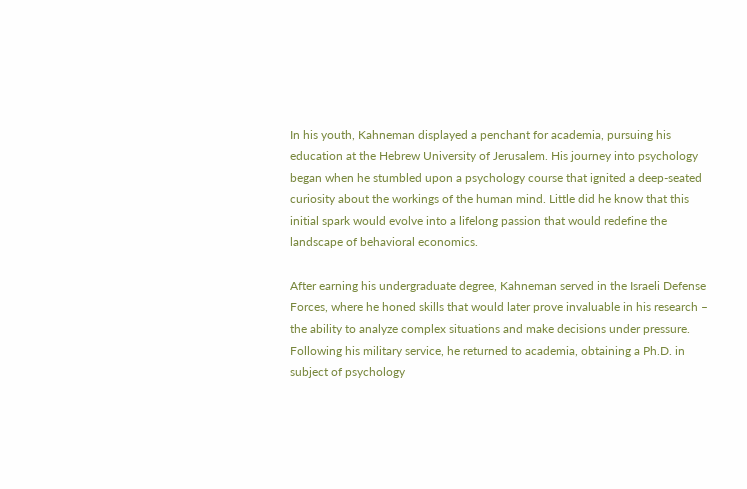In his youth, Kahneman displayed a penchant for academia, pursuing his education at the Hebrew University of Jerusalem. His journey into psychology began when he stumbled upon a psychology course that ignited a deep-seated curiosity about the workings of the human mind. Little did he know that this initial spark would evolve into a lifelong passion that would redefine the landscape of behavioral economics.

After earning his undergraduate degree, Kahneman served in the Israeli Defense Forces, where he honed skills that would later prove invaluable in his research – the ability to analyze complex situations and make decisions under pressure. Following his military service, he returned to academia, obtaining a Ph.D. in subject of psychology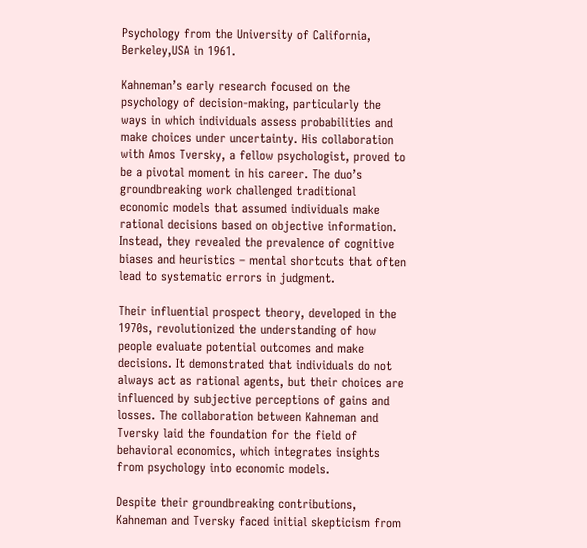Psychology from the University of California, Berkeley,USA in 1961.

Kahneman’s early research focused on the psychology of decision-making, particularly the ways in which individuals assess probabilities and make choices under uncertainty. His collaboration with Amos Tversky, a fellow psychologist, proved to be a pivotal moment in his career. The duo’s groundbreaking work challenged traditional economic models that assumed individuals make rational decisions based on objective information. Instead, they revealed the prevalence of cognitive biases and heuristics – mental shortcuts that often lead to systematic errors in judgment.

Their influential prospect theory, developed in the 1970s, revolutionized the understanding of how people evaluate potential outcomes and make decisions. It demonstrated that individuals do not always act as rational agents, but their choices are influenced by subjective perceptions of gains and losses. The collaboration between Kahneman and Tversky laid the foundation for the field of behavioral economics, which integrates insights from psychology into economic models.

Despite their groundbreaking contributions, Kahneman and Tversky faced initial skepticism from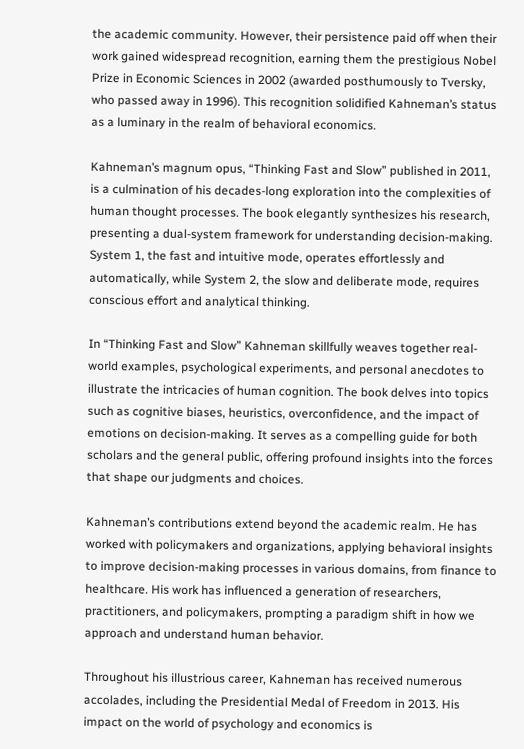the academic community. However, their persistence paid off when their work gained widespread recognition, earning them the prestigious Nobel Prize in Economic Sciences in 2002 (awarded posthumously to Tversky, who passed away in 1996). This recognition solidified Kahneman’s status as a luminary in the realm of behavioral economics.

Kahneman’s magnum opus, “Thinking Fast and Slow” published in 2011, is a culmination of his decades-long exploration into the complexities of human thought processes. The book elegantly synthesizes his research, presenting a dual-system framework for understanding decision-making. System 1, the fast and intuitive mode, operates effortlessly and automatically, while System 2, the slow and deliberate mode, requires conscious effort and analytical thinking.

In “Thinking Fast and Slow” Kahneman skillfully weaves together real-world examples, psychological experiments, and personal anecdotes to illustrate the intricacies of human cognition. The book delves into topics such as cognitive biases, heuristics, overconfidence, and the impact of emotions on decision-making. It serves as a compelling guide for both scholars and the general public, offering profound insights into the forces that shape our judgments and choices.

Kahneman’s contributions extend beyond the academic realm. He has worked with policymakers and organizations, applying behavioral insights to improve decision-making processes in various domains, from finance to healthcare. His work has influenced a generation of researchers, practitioners, and policymakers, prompting a paradigm shift in how we approach and understand human behavior.

Throughout his illustrious career, Kahneman has received numerous accolades, including the Presidential Medal of Freedom in 2013. His impact on the world of psychology and economics is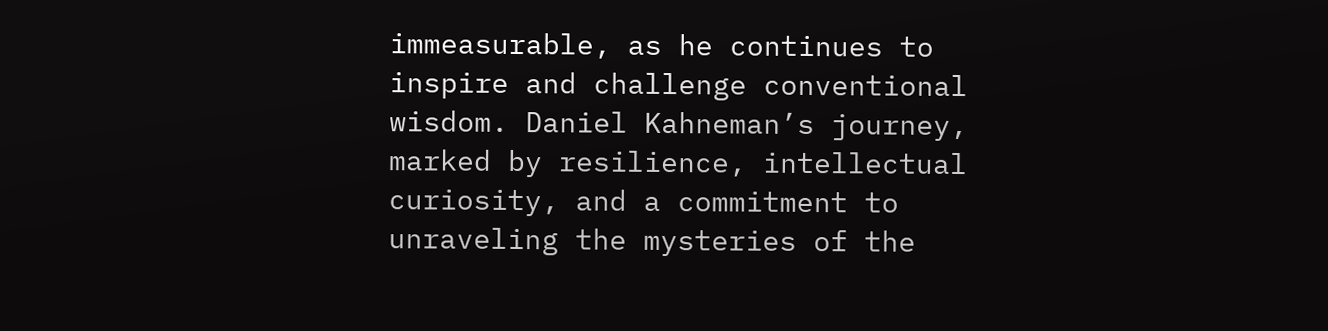immeasurable, as he continues to inspire and challenge conventional wisdom. Daniel Kahneman’s journey, marked by resilience, intellectual curiosity, and a commitment to unraveling the mysteries of the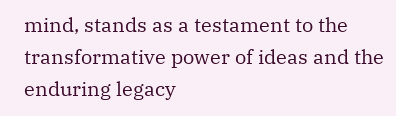mind, stands as a testament to the transformative power of ideas and the enduring legacy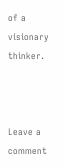of a visionary thinker.



Leave a comment